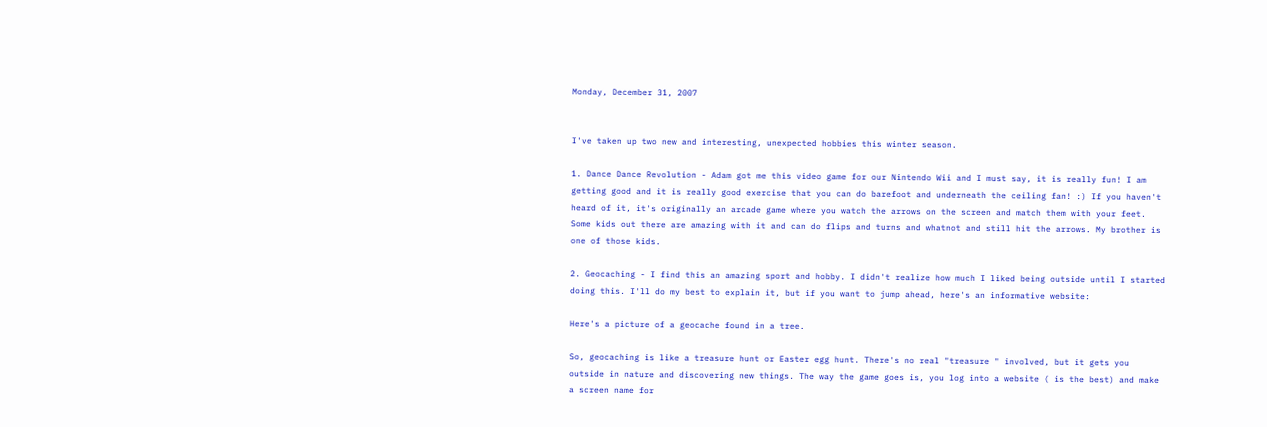Monday, December 31, 2007


I've taken up two new and interesting, unexpected hobbies this winter season.

1. Dance Dance Revolution - Adam got me this video game for our Nintendo Wii and I must say, it is really fun! I am getting good and it is really good exercise that you can do barefoot and underneath the ceiling fan! :) If you haven't heard of it, it's originally an arcade game where you watch the arrows on the screen and match them with your feet. Some kids out there are amazing with it and can do flips and turns and whatnot and still hit the arrows. My brother is one of those kids.

2. Geocaching - I find this an amazing sport and hobby. I didn't realize how much I liked being outside until I started doing this. I'll do my best to explain it, but if you want to jump ahead, here's an informative website:

Here's a picture of a geocache found in a tree.

So, geocaching is like a treasure hunt or Easter egg hunt. There's no real "treasure " involved, but it gets you outside in nature and discovering new things. The way the game goes is, you log into a website ( is the best) and make a screen name for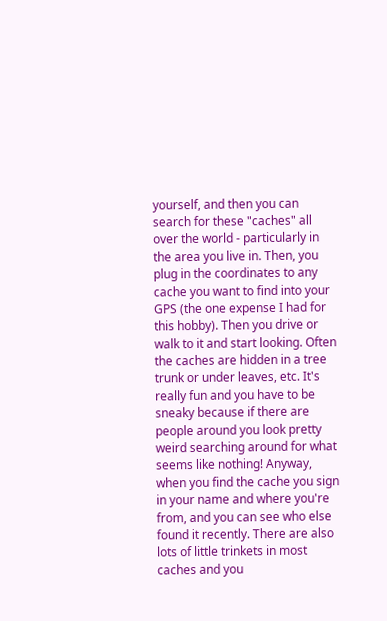yourself, and then you can search for these "caches" all over the world - particularly in the area you live in. Then, you plug in the coordinates to any cache you want to find into your GPS (the one expense I had for this hobby). Then you drive or walk to it and start looking. Often the caches are hidden in a tree trunk or under leaves, etc. It's really fun and you have to be sneaky because if there are people around you look pretty weird searching around for what seems like nothing! Anyway, when you find the cache you sign in your name and where you're from, and you can see who else found it recently. There are also lots of little trinkets in most caches and you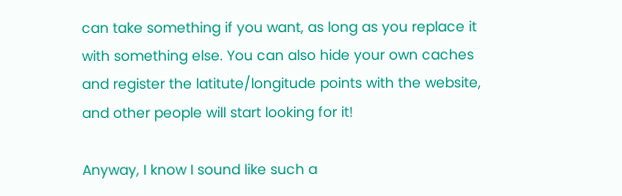can take something if you want, as long as you replace it with something else. You can also hide your own caches and register the latitute/longitude points with the website, and other people will start looking for it!

Anyway, I know I sound like such a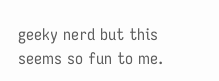geeky nerd but this seems so fun to me.